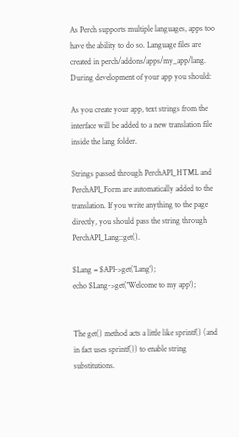As Perch supports multiple languages, apps too have the ability to do so. Language files are created in perch/addons/apps/my_app/lang. During development of your app you should:

As you create your app, text strings from the interface will be added to a new translation file inside the lang folder.

Strings passed through PerchAPI_HTML and PerchAPI_Form are automatically added to the translation. If you write anything to the page directly, you should pass the string through PerchAPI_Lang::get().

$Lang = $API->get('Lang');
echo $Lang->get('Welcome to my app');


The get() method acts a little like sprintf() (and in fact uses sprintf()) to enable string substitutions.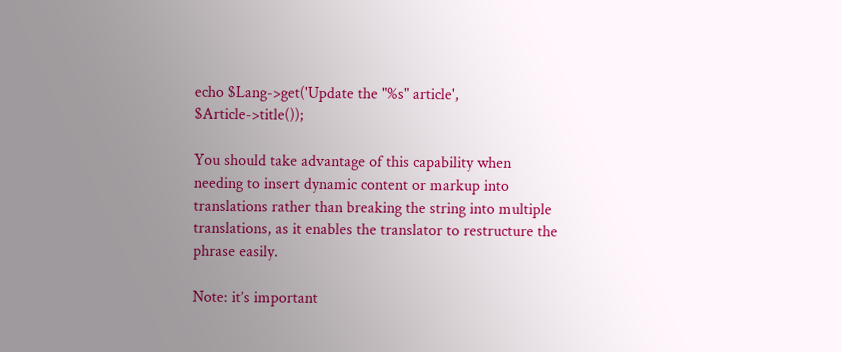echo $Lang->get('Update the "%s" article', $Article->title());

You should take advantage of this capability when needing to insert dynamic content or markup into translations rather than breaking the string into multiple translations, as it enables the translator to restructure the phrase easily.

Note: it’s important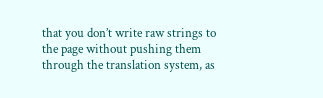that you don’t write raw strings to the page without pushing them through the translation system, as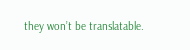they won’t be translatable.